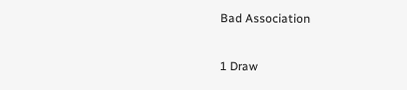Bad Association

1 Draw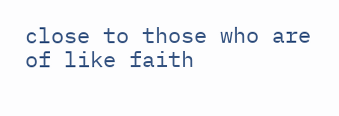close to those who are of like faith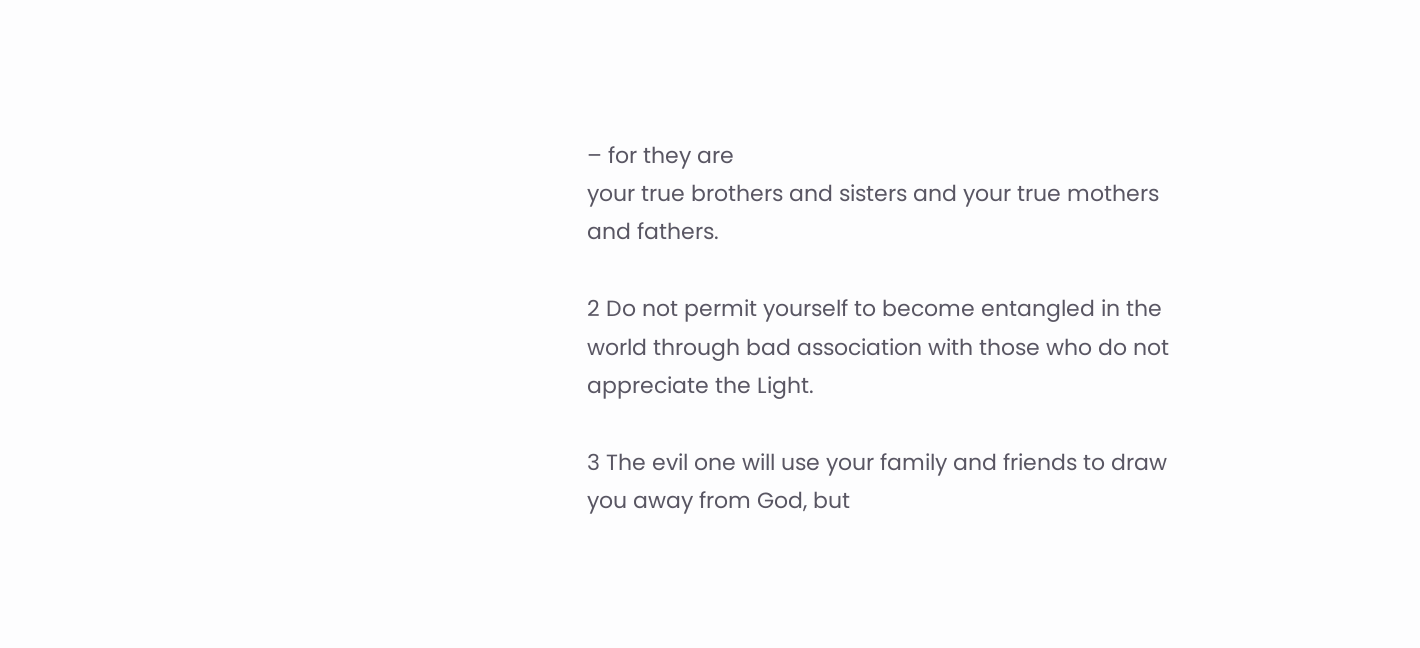– for they are
your true brothers and sisters and your true mothers
and fathers.

2 Do not permit yourself to become entangled in the
world through bad association with those who do not
appreciate the Light.

3 The evil one will use your family and friends to draw
you away from God, but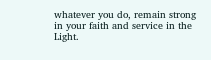whatever you do, remain strong
in your faith and service in the Light.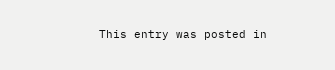This entry was posted in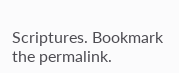Scriptures. Bookmark the permalink.